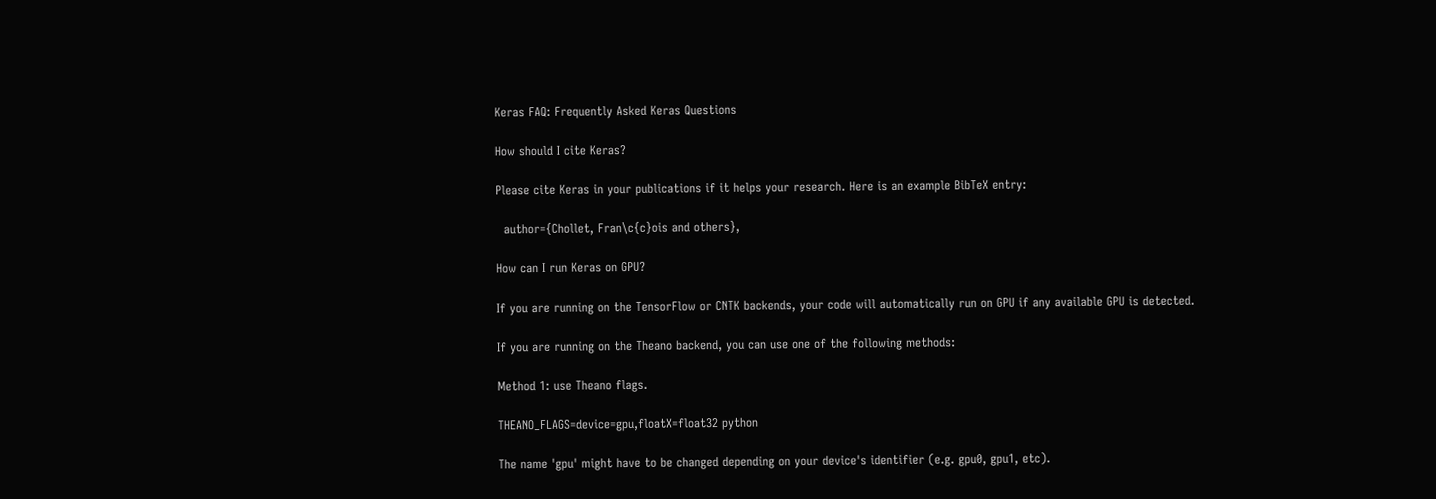Keras FAQ: Frequently Asked Keras Questions

How should I cite Keras?

Please cite Keras in your publications if it helps your research. Here is an example BibTeX entry:

  author={Chollet, Fran\c{c}ois and others},

How can I run Keras on GPU?

If you are running on the TensorFlow or CNTK backends, your code will automatically run on GPU if any available GPU is detected.

If you are running on the Theano backend, you can use one of the following methods:

Method 1: use Theano flags.

THEANO_FLAGS=device=gpu,floatX=float32 python

The name 'gpu' might have to be changed depending on your device's identifier (e.g. gpu0, gpu1, etc).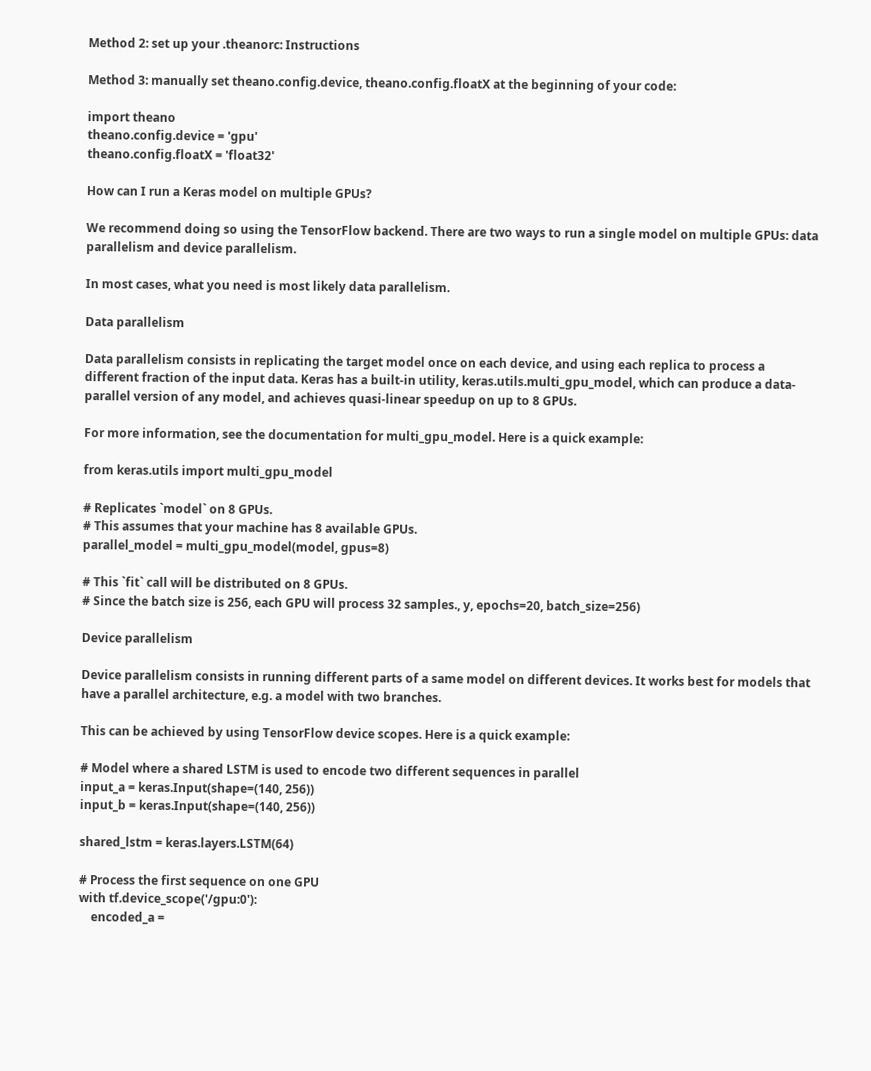Method 2: set up your .theanorc: Instructions

Method 3: manually set theano.config.device, theano.config.floatX at the beginning of your code:

import theano
theano.config.device = 'gpu'
theano.config.floatX = 'float32'

How can I run a Keras model on multiple GPUs?

We recommend doing so using the TensorFlow backend. There are two ways to run a single model on multiple GPUs: data parallelism and device parallelism.

In most cases, what you need is most likely data parallelism.

Data parallelism

Data parallelism consists in replicating the target model once on each device, and using each replica to process a different fraction of the input data. Keras has a built-in utility, keras.utils.multi_gpu_model, which can produce a data-parallel version of any model, and achieves quasi-linear speedup on up to 8 GPUs.

For more information, see the documentation for multi_gpu_model. Here is a quick example:

from keras.utils import multi_gpu_model

# Replicates `model` on 8 GPUs.
# This assumes that your machine has 8 available GPUs.
parallel_model = multi_gpu_model(model, gpus=8)

# This `fit` call will be distributed on 8 GPUs.
# Since the batch size is 256, each GPU will process 32 samples., y, epochs=20, batch_size=256)

Device parallelism

Device parallelism consists in running different parts of a same model on different devices. It works best for models that have a parallel architecture, e.g. a model with two branches.

This can be achieved by using TensorFlow device scopes. Here is a quick example:

# Model where a shared LSTM is used to encode two different sequences in parallel
input_a = keras.Input(shape=(140, 256))
input_b = keras.Input(shape=(140, 256))

shared_lstm = keras.layers.LSTM(64)

# Process the first sequence on one GPU
with tf.device_scope('/gpu:0'):
    encoded_a =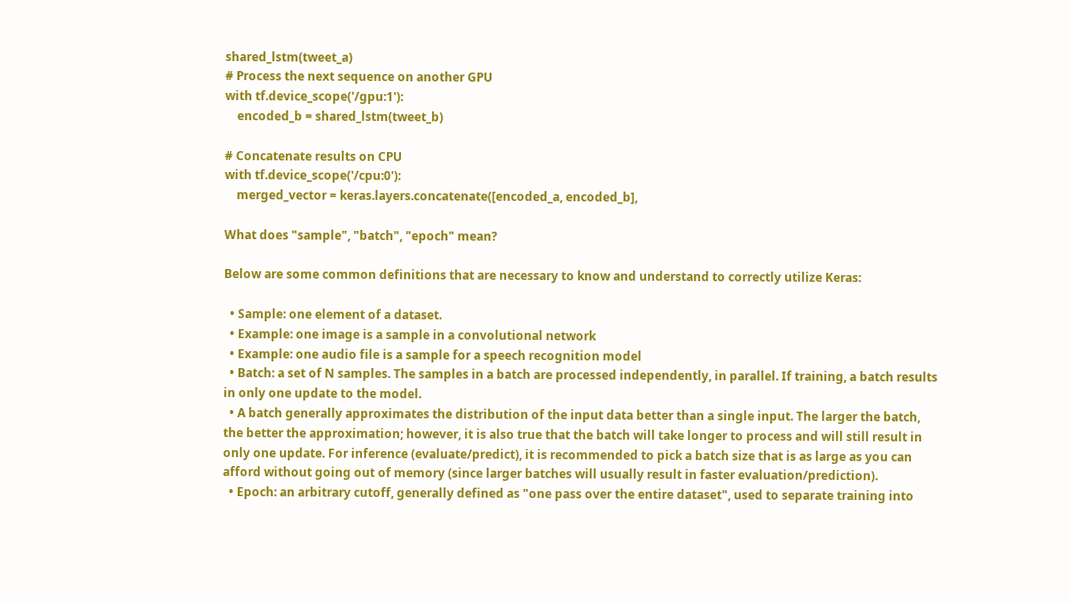shared_lstm(tweet_a)
# Process the next sequence on another GPU
with tf.device_scope('/gpu:1'):
    encoded_b = shared_lstm(tweet_b)

# Concatenate results on CPU
with tf.device_scope('/cpu:0'):
    merged_vector = keras.layers.concatenate([encoded_a, encoded_b],

What does "sample", "batch", "epoch" mean?

Below are some common definitions that are necessary to know and understand to correctly utilize Keras:

  • Sample: one element of a dataset.
  • Example: one image is a sample in a convolutional network
  • Example: one audio file is a sample for a speech recognition model
  • Batch: a set of N samples. The samples in a batch are processed independently, in parallel. If training, a batch results in only one update to the model.
  • A batch generally approximates the distribution of the input data better than a single input. The larger the batch, the better the approximation; however, it is also true that the batch will take longer to process and will still result in only one update. For inference (evaluate/predict), it is recommended to pick a batch size that is as large as you can afford without going out of memory (since larger batches will usually result in faster evaluation/prediction).
  • Epoch: an arbitrary cutoff, generally defined as "one pass over the entire dataset", used to separate training into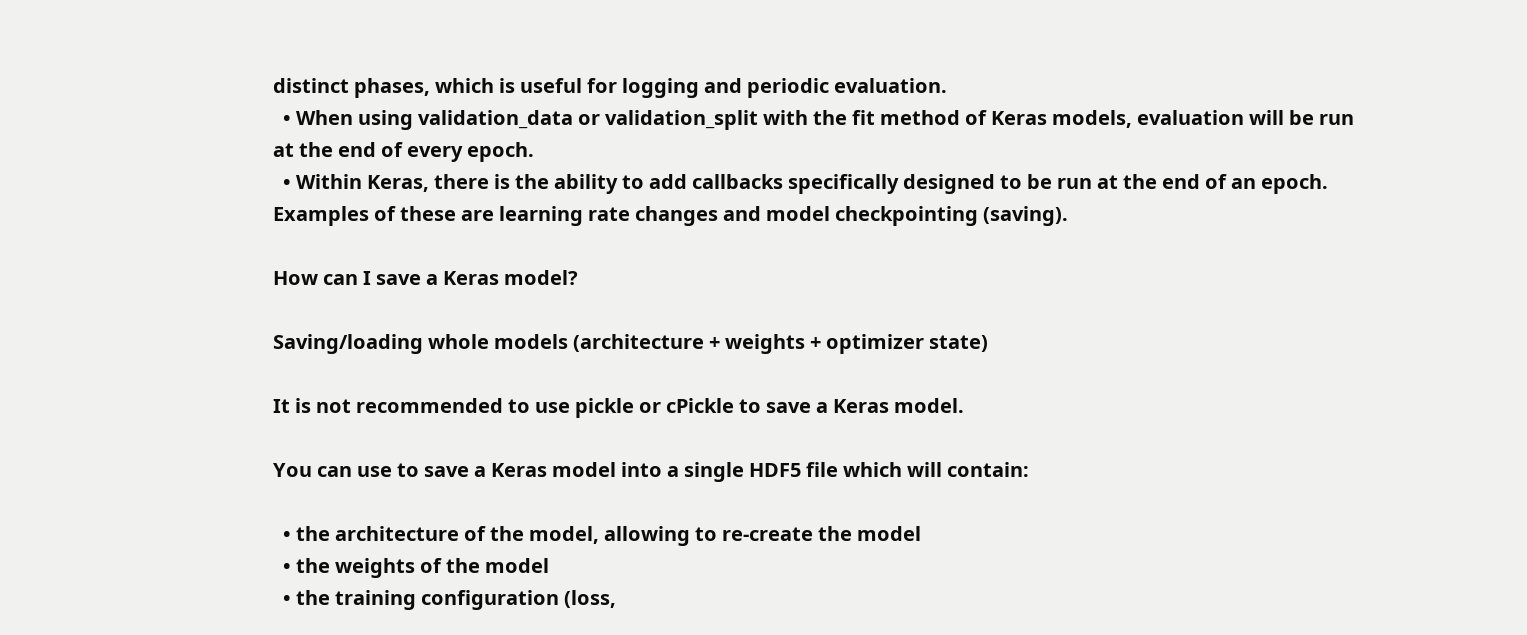distinct phases, which is useful for logging and periodic evaluation.
  • When using validation_data or validation_split with the fit method of Keras models, evaluation will be run at the end of every epoch.
  • Within Keras, there is the ability to add callbacks specifically designed to be run at the end of an epoch. Examples of these are learning rate changes and model checkpointing (saving).

How can I save a Keras model?

Saving/loading whole models (architecture + weights + optimizer state)

It is not recommended to use pickle or cPickle to save a Keras model.

You can use to save a Keras model into a single HDF5 file which will contain:

  • the architecture of the model, allowing to re-create the model
  • the weights of the model
  • the training configuration (loss,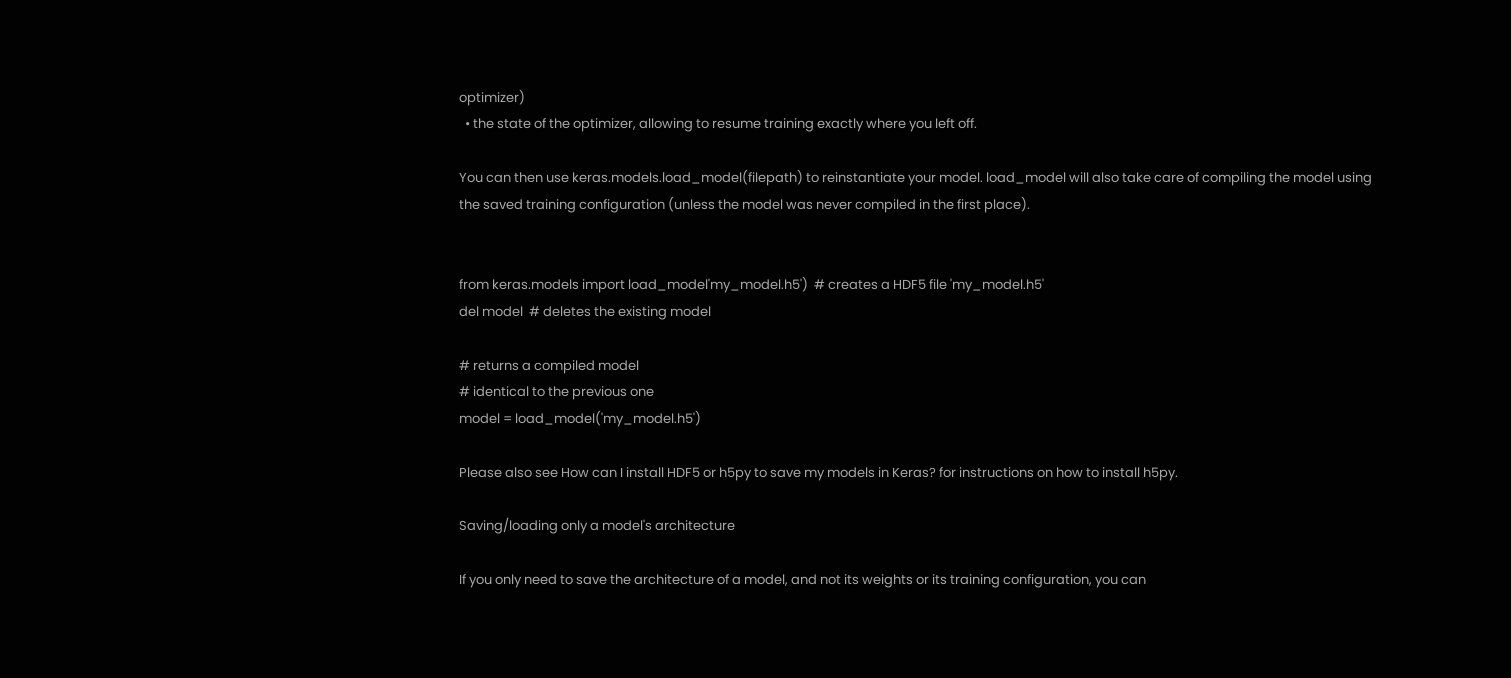optimizer)
  • the state of the optimizer, allowing to resume training exactly where you left off.

You can then use keras.models.load_model(filepath) to reinstantiate your model. load_model will also take care of compiling the model using the saved training configuration (unless the model was never compiled in the first place).


from keras.models import load_model'my_model.h5')  # creates a HDF5 file 'my_model.h5'
del model  # deletes the existing model

# returns a compiled model
# identical to the previous one
model = load_model('my_model.h5')

Please also see How can I install HDF5 or h5py to save my models in Keras? for instructions on how to install h5py.

Saving/loading only a model's architecture

If you only need to save the architecture of a model, and not its weights or its training configuration, you can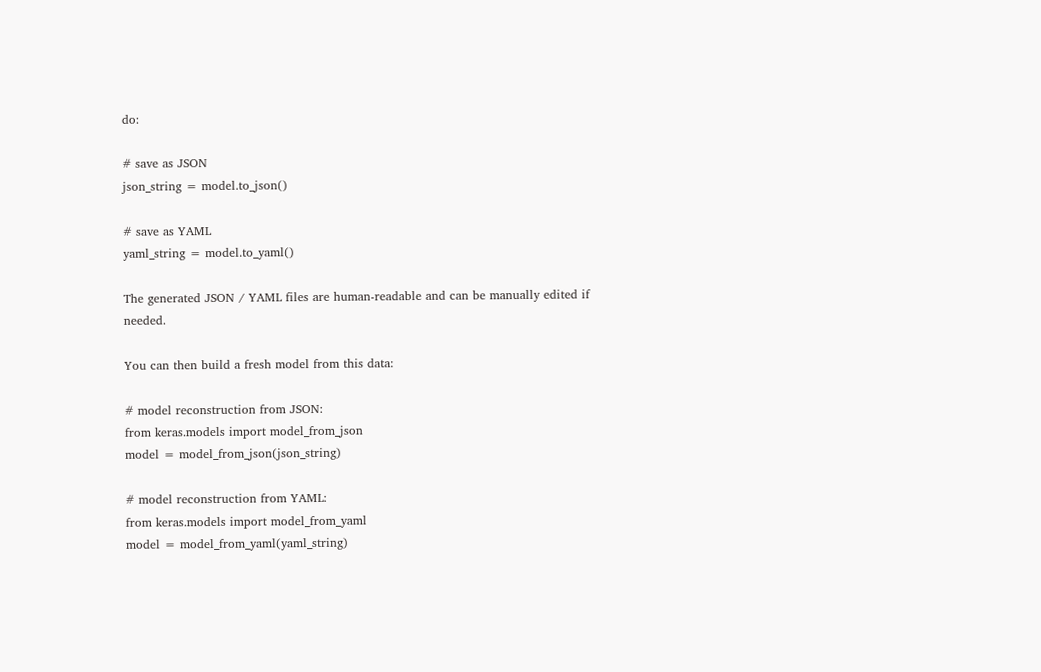do:

# save as JSON
json_string = model.to_json()

# save as YAML
yaml_string = model.to_yaml()

The generated JSON / YAML files are human-readable and can be manually edited if needed.

You can then build a fresh model from this data:

# model reconstruction from JSON:
from keras.models import model_from_json
model = model_from_json(json_string)

# model reconstruction from YAML:
from keras.models import model_from_yaml
model = model_from_yaml(yaml_string)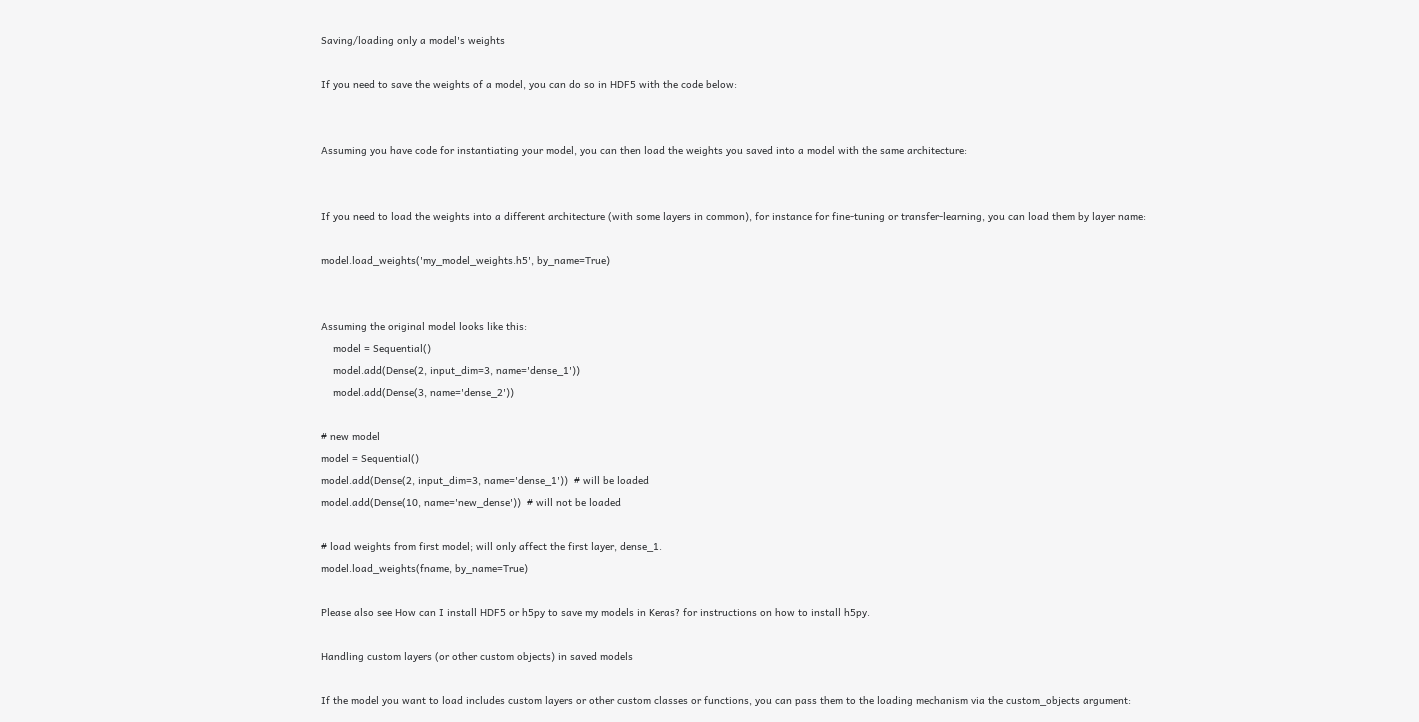Saving/loading only a model's weights

If you need to save the weights of a model, you can do so in HDF5 with the code below:


Assuming you have code for instantiating your model, you can then load the weights you saved into a model with the same architecture:


If you need to load the weights into a different architecture (with some layers in common), for instance for fine-tuning or transfer-learning, you can load them by layer name:

model.load_weights('my_model_weights.h5', by_name=True)


Assuming the original model looks like this:
    model = Sequential()
    model.add(Dense(2, input_dim=3, name='dense_1'))
    model.add(Dense(3, name='dense_2'))

# new model
model = Sequential()
model.add(Dense(2, input_dim=3, name='dense_1'))  # will be loaded
model.add(Dense(10, name='new_dense'))  # will not be loaded

# load weights from first model; will only affect the first layer, dense_1.
model.load_weights(fname, by_name=True)

Please also see How can I install HDF5 or h5py to save my models in Keras? for instructions on how to install h5py.

Handling custom layers (or other custom objects) in saved models

If the model you want to load includes custom layers or other custom classes or functions, you can pass them to the loading mechanism via the custom_objects argument: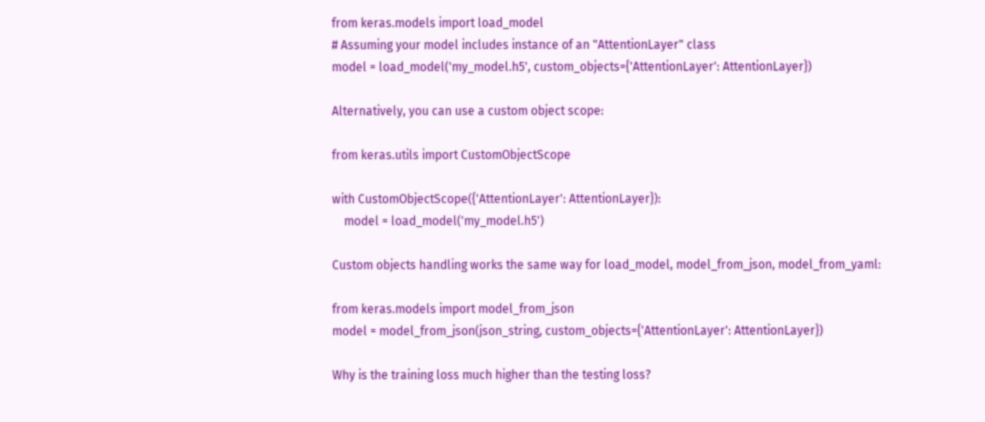from keras.models import load_model
# Assuming your model includes instance of an "AttentionLayer" class
model = load_model('my_model.h5', custom_objects={'AttentionLayer': AttentionLayer})

Alternatively, you can use a custom object scope:

from keras.utils import CustomObjectScope

with CustomObjectScope({'AttentionLayer': AttentionLayer}):
    model = load_model('my_model.h5')

Custom objects handling works the same way for load_model, model_from_json, model_from_yaml:

from keras.models import model_from_json
model = model_from_json(json_string, custom_objects={'AttentionLayer': AttentionLayer})

Why is the training loss much higher than the testing loss?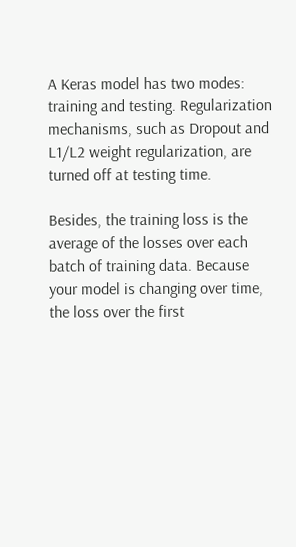A Keras model has two modes: training and testing. Regularization mechanisms, such as Dropout and L1/L2 weight regularization, are turned off at testing time.

Besides, the training loss is the average of the losses over each batch of training data. Because your model is changing over time, the loss over the first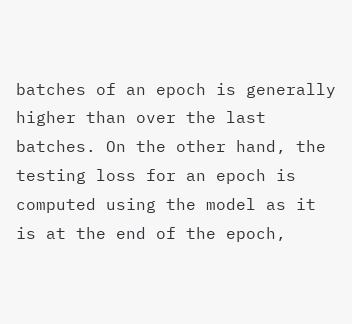batches of an epoch is generally higher than over the last batches. On the other hand, the testing loss for an epoch is computed using the model as it is at the end of the epoch,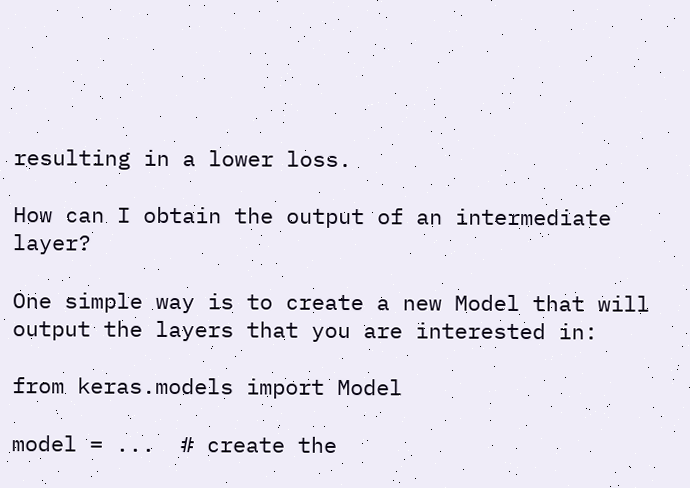resulting in a lower loss.

How can I obtain the output of an intermediate layer?

One simple way is to create a new Model that will output the layers that you are interested in:

from keras.models import Model

model = ...  # create the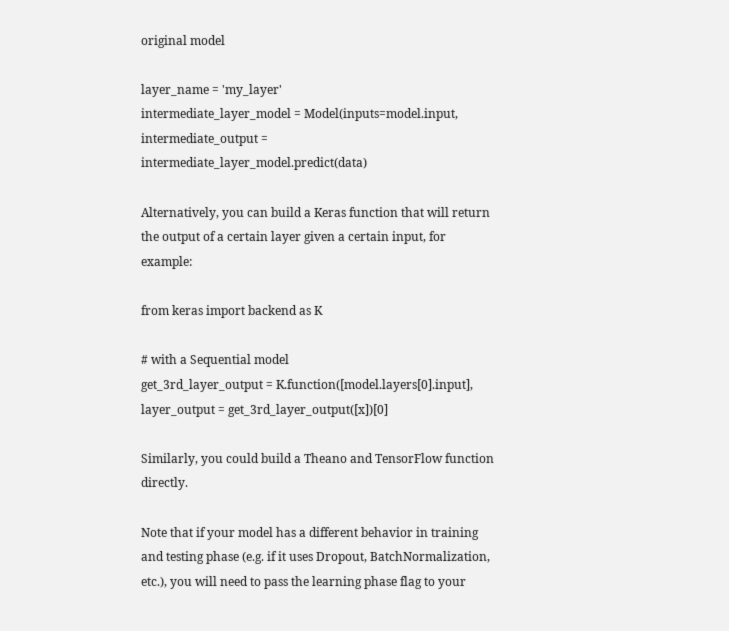original model

layer_name = 'my_layer'
intermediate_layer_model = Model(inputs=model.input,
intermediate_output = intermediate_layer_model.predict(data)

Alternatively, you can build a Keras function that will return the output of a certain layer given a certain input, for example:

from keras import backend as K

# with a Sequential model
get_3rd_layer_output = K.function([model.layers[0].input],
layer_output = get_3rd_layer_output([x])[0]

Similarly, you could build a Theano and TensorFlow function directly.

Note that if your model has a different behavior in training and testing phase (e.g. if it uses Dropout, BatchNormalization, etc.), you will need to pass the learning phase flag to your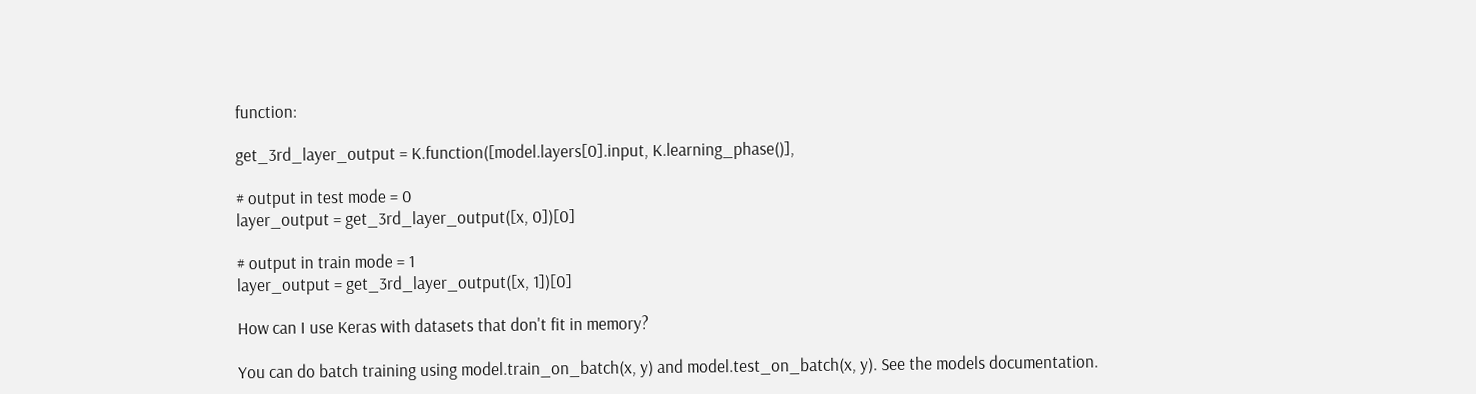function:

get_3rd_layer_output = K.function([model.layers[0].input, K.learning_phase()],

# output in test mode = 0
layer_output = get_3rd_layer_output([x, 0])[0]

# output in train mode = 1
layer_output = get_3rd_layer_output([x, 1])[0]

How can I use Keras with datasets that don't fit in memory?

You can do batch training using model.train_on_batch(x, y) and model.test_on_batch(x, y). See the models documentation.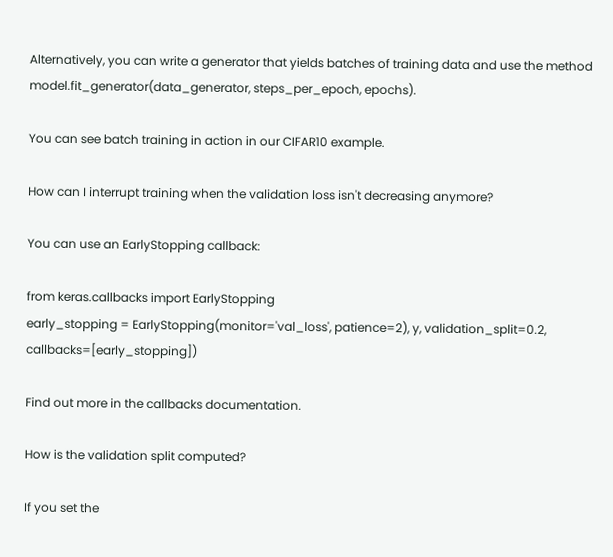Alternatively, you can write a generator that yields batches of training data and use the method model.fit_generator(data_generator, steps_per_epoch, epochs).

You can see batch training in action in our CIFAR10 example.

How can I interrupt training when the validation loss isn't decreasing anymore?

You can use an EarlyStopping callback:

from keras.callbacks import EarlyStopping
early_stopping = EarlyStopping(monitor='val_loss', patience=2), y, validation_split=0.2, callbacks=[early_stopping])

Find out more in the callbacks documentation.

How is the validation split computed?

If you set the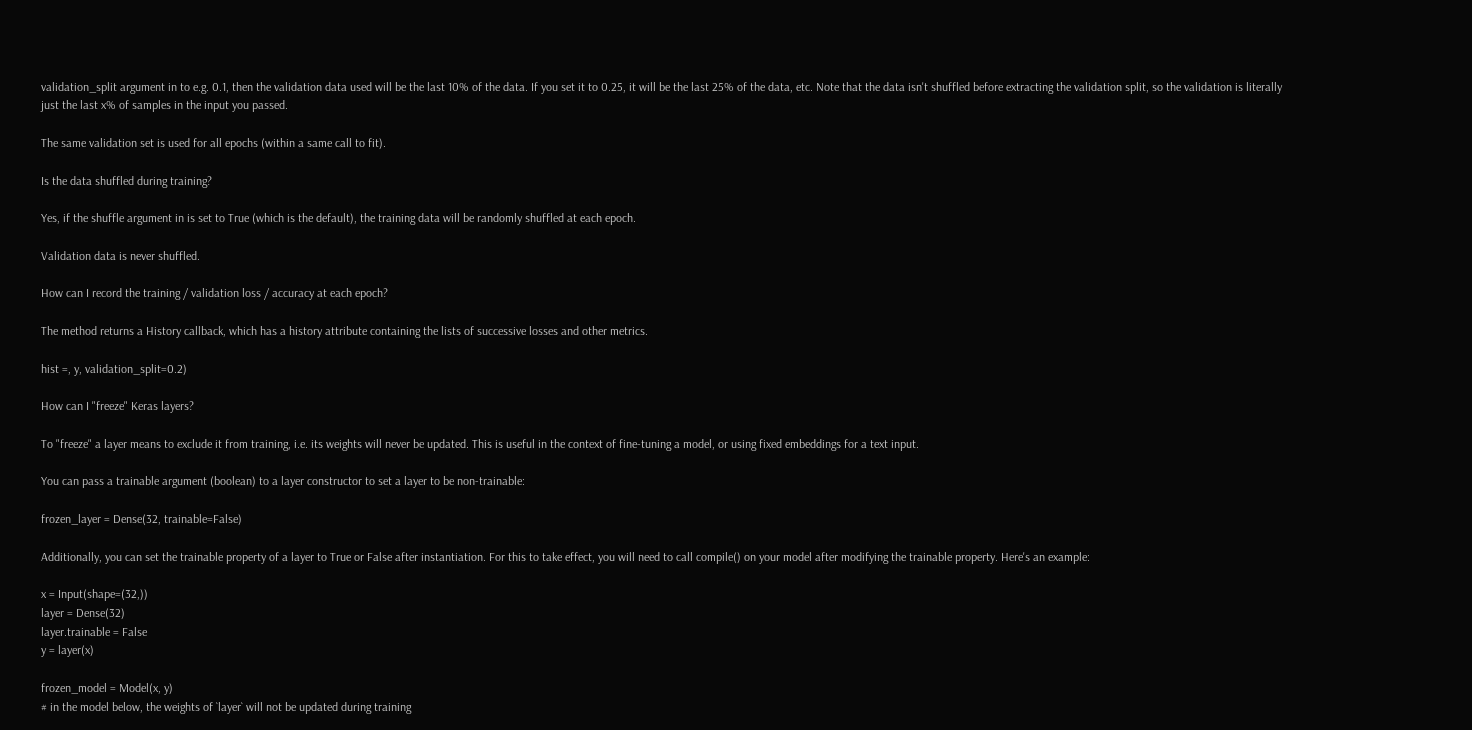validation_split argument in to e.g. 0.1, then the validation data used will be the last 10% of the data. If you set it to 0.25, it will be the last 25% of the data, etc. Note that the data isn't shuffled before extracting the validation split, so the validation is literally just the last x% of samples in the input you passed.

The same validation set is used for all epochs (within a same call to fit).

Is the data shuffled during training?

Yes, if the shuffle argument in is set to True (which is the default), the training data will be randomly shuffled at each epoch.

Validation data is never shuffled.

How can I record the training / validation loss / accuracy at each epoch?

The method returns a History callback, which has a history attribute containing the lists of successive losses and other metrics.

hist =, y, validation_split=0.2)

How can I "freeze" Keras layers?

To "freeze" a layer means to exclude it from training, i.e. its weights will never be updated. This is useful in the context of fine-tuning a model, or using fixed embeddings for a text input.

You can pass a trainable argument (boolean) to a layer constructor to set a layer to be non-trainable:

frozen_layer = Dense(32, trainable=False)

Additionally, you can set the trainable property of a layer to True or False after instantiation. For this to take effect, you will need to call compile() on your model after modifying the trainable property. Here's an example:

x = Input(shape=(32,))
layer = Dense(32)
layer.trainable = False
y = layer(x)

frozen_model = Model(x, y)
# in the model below, the weights of `layer` will not be updated during training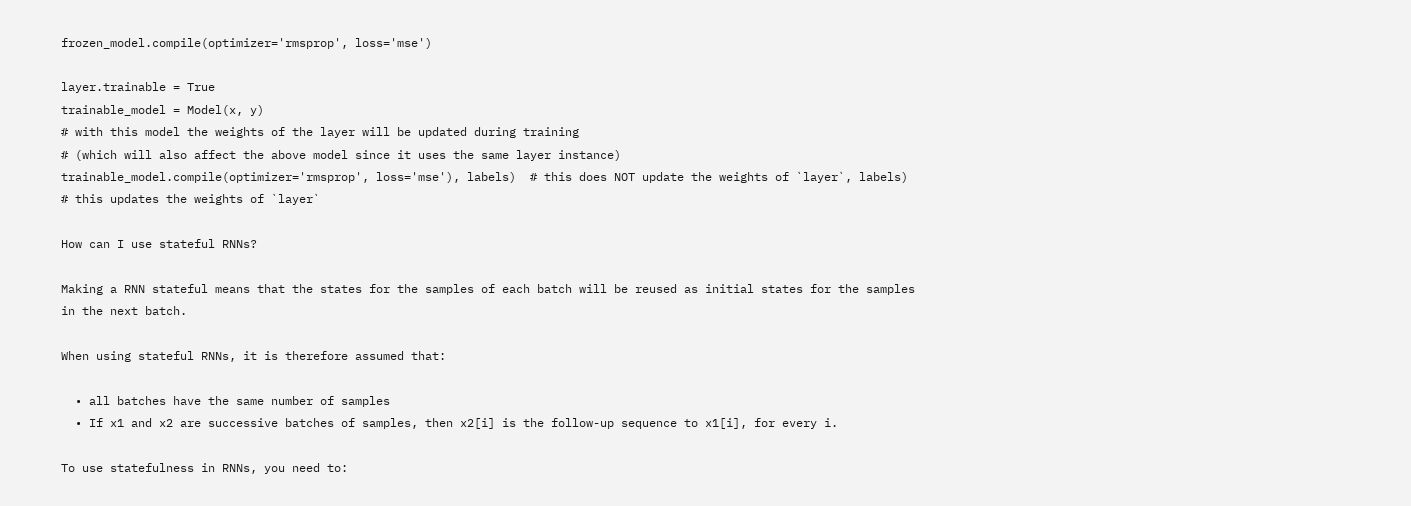frozen_model.compile(optimizer='rmsprop', loss='mse')

layer.trainable = True
trainable_model = Model(x, y)
# with this model the weights of the layer will be updated during training
# (which will also affect the above model since it uses the same layer instance)
trainable_model.compile(optimizer='rmsprop', loss='mse'), labels)  # this does NOT update the weights of `layer`, labels)  # this updates the weights of `layer`

How can I use stateful RNNs?

Making a RNN stateful means that the states for the samples of each batch will be reused as initial states for the samples in the next batch.

When using stateful RNNs, it is therefore assumed that:

  • all batches have the same number of samples
  • If x1 and x2 are successive batches of samples, then x2[i] is the follow-up sequence to x1[i], for every i.

To use statefulness in RNNs, you need to: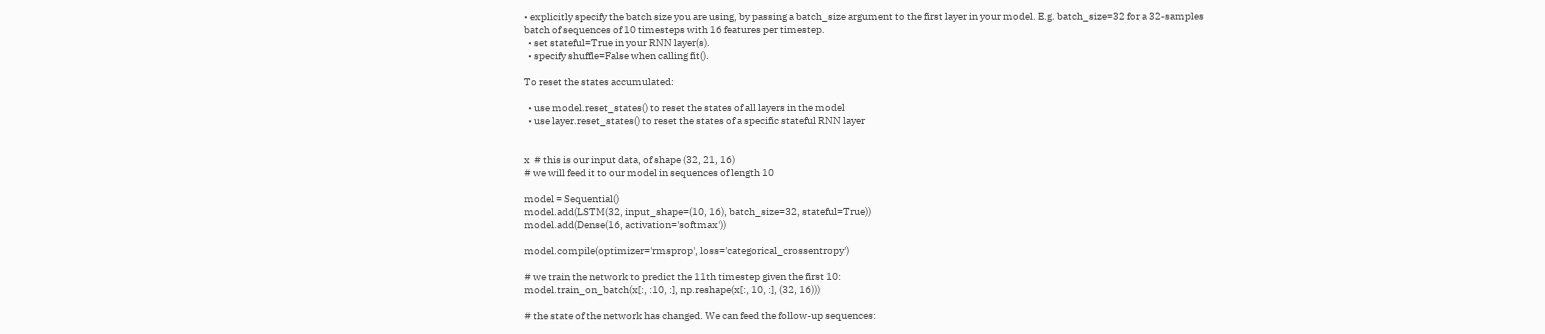• explicitly specify the batch size you are using, by passing a batch_size argument to the first layer in your model. E.g. batch_size=32 for a 32-samples batch of sequences of 10 timesteps with 16 features per timestep.
  • set stateful=True in your RNN layer(s).
  • specify shuffle=False when calling fit().

To reset the states accumulated:

  • use model.reset_states() to reset the states of all layers in the model
  • use layer.reset_states() to reset the states of a specific stateful RNN layer


x  # this is our input data, of shape (32, 21, 16)
# we will feed it to our model in sequences of length 10

model = Sequential()
model.add(LSTM(32, input_shape=(10, 16), batch_size=32, stateful=True))
model.add(Dense(16, activation='softmax'))

model.compile(optimizer='rmsprop', loss='categorical_crossentropy')

# we train the network to predict the 11th timestep given the first 10:
model.train_on_batch(x[:, :10, :], np.reshape(x[:, 10, :], (32, 16)))

# the state of the network has changed. We can feed the follow-up sequences: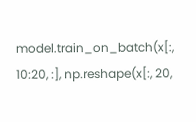model.train_on_batch(x[:, 10:20, :], np.reshape(x[:, 20,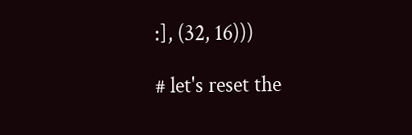:], (32, 16)))

# let's reset the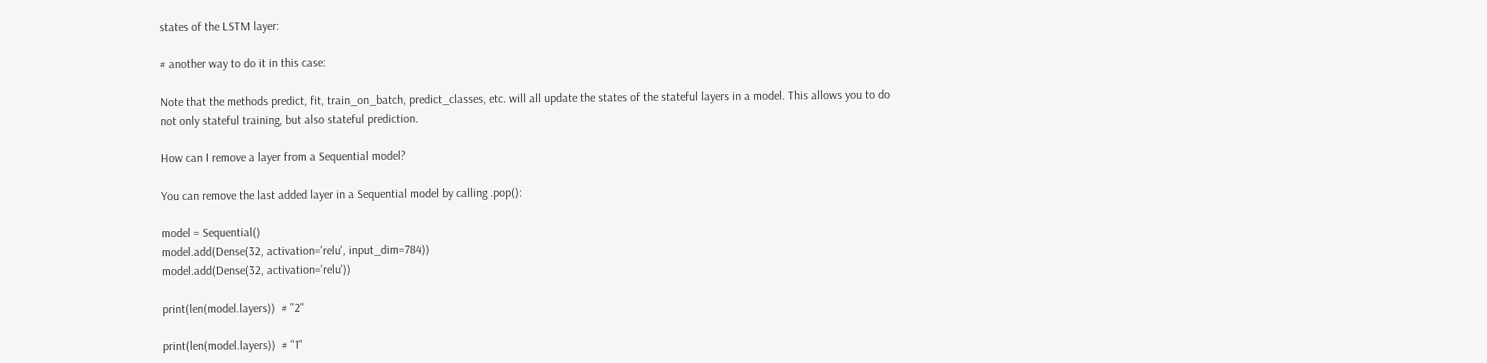states of the LSTM layer:

# another way to do it in this case:

Note that the methods predict, fit, train_on_batch, predict_classes, etc. will all update the states of the stateful layers in a model. This allows you to do not only stateful training, but also stateful prediction.

How can I remove a layer from a Sequential model?

You can remove the last added layer in a Sequential model by calling .pop():

model = Sequential()
model.add(Dense(32, activation='relu', input_dim=784))
model.add(Dense(32, activation='relu'))

print(len(model.layers))  # "2"

print(len(model.layers))  # "1"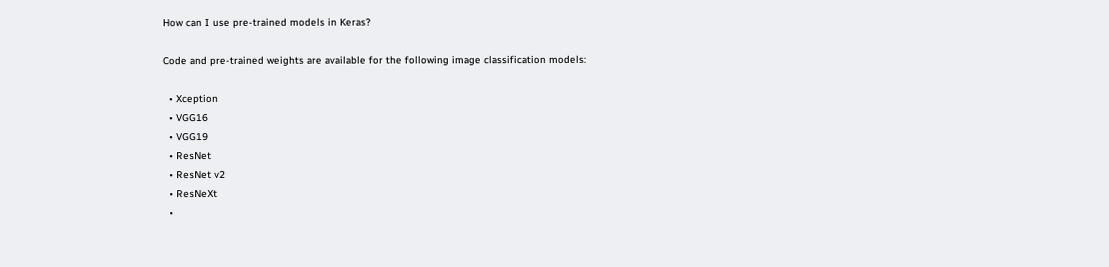How can I use pre-trained models in Keras?

Code and pre-trained weights are available for the following image classification models:

  • Xception
  • VGG16
  • VGG19
  • ResNet
  • ResNet v2
  • ResNeXt
  •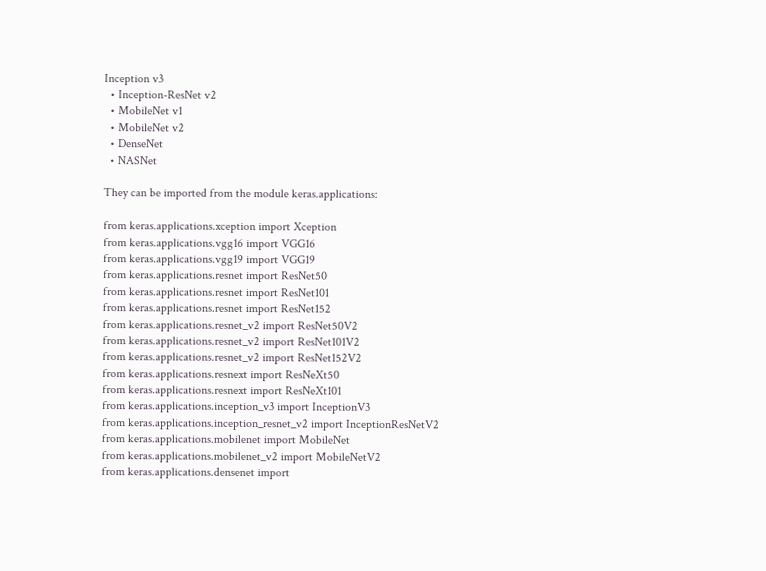Inception v3
  • Inception-ResNet v2
  • MobileNet v1
  • MobileNet v2
  • DenseNet
  • NASNet

They can be imported from the module keras.applications:

from keras.applications.xception import Xception
from keras.applications.vgg16 import VGG16
from keras.applications.vgg19 import VGG19
from keras.applications.resnet import ResNet50
from keras.applications.resnet import ResNet101
from keras.applications.resnet import ResNet152
from keras.applications.resnet_v2 import ResNet50V2
from keras.applications.resnet_v2 import ResNet101V2
from keras.applications.resnet_v2 import ResNet152V2
from keras.applications.resnext import ResNeXt50
from keras.applications.resnext import ResNeXt101
from keras.applications.inception_v3 import InceptionV3
from keras.applications.inception_resnet_v2 import InceptionResNetV2
from keras.applications.mobilenet import MobileNet
from keras.applications.mobilenet_v2 import MobileNetV2
from keras.applications.densenet import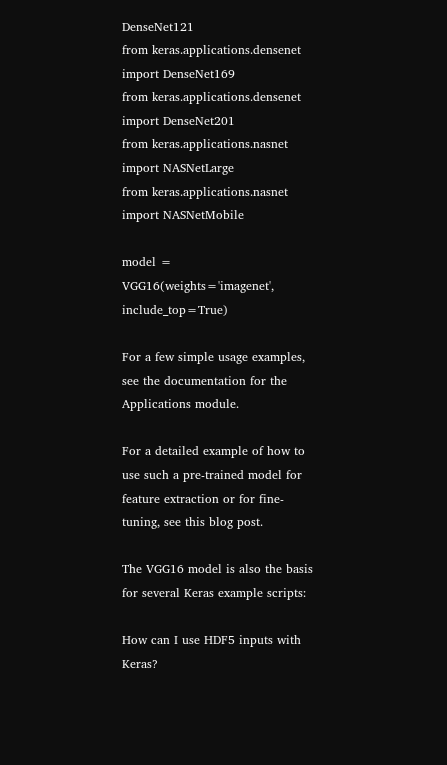DenseNet121
from keras.applications.densenet import DenseNet169
from keras.applications.densenet import DenseNet201
from keras.applications.nasnet import NASNetLarge
from keras.applications.nasnet import NASNetMobile

model = VGG16(weights='imagenet', include_top=True)

For a few simple usage examples, see the documentation for the Applications module.

For a detailed example of how to use such a pre-trained model for feature extraction or for fine-tuning, see this blog post.

The VGG16 model is also the basis for several Keras example scripts:

How can I use HDF5 inputs with Keras?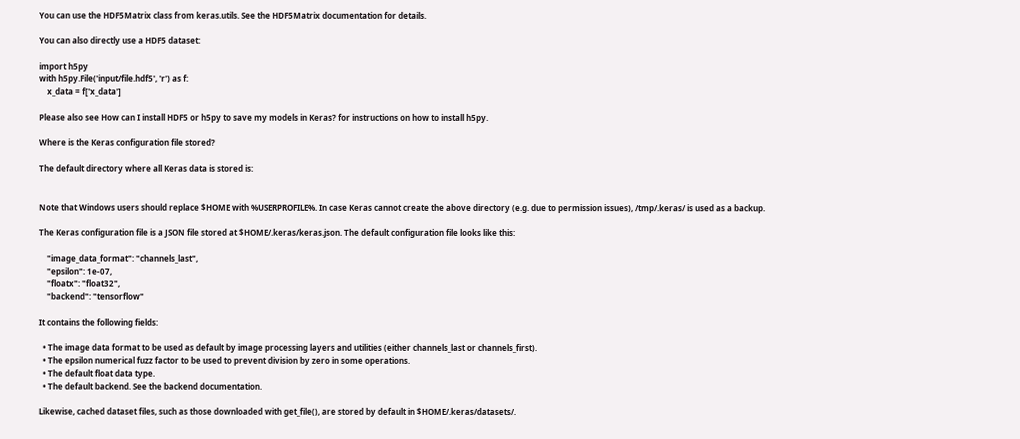You can use the HDF5Matrix class from keras.utils. See the HDF5Matrix documentation for details.

You can also directly use a HDF5 dataset:

import h5py
with h5py.File('input/file.hdf5', 'r') as f:
    x_data = f['x_data']

Please also see How can I install HDF5 or h5py to save my models in Keras? for instructions on how to install h5py.

Where is the Keras configuration file stored?

The default directory where all Keras data is stored is:


Note that Windows users should replace $HOME with %USERPROFILE%. In case Keras cannot create the above directory (e.g. due to permission issues), /tmp/.keras/ is used as a backup.

The Keras configuration file is a JSON file stored at $HOME/.keras/keras.json. The default configuration file looks like this:

    "image_data_format": "channels_last",
    "epsilon": 1e-07,
    "floatx": "float32",
    "backend": "tensorflow"

It contains the following fields:

  • The image data format to be used as default by image processing layers and utilities (either channels_last or channels_first).
  • The epsilon numerical fuzz factor to be used to prevent division by zero in some operations.
  • The default float data type.
  • The default backend. See the backend documentation.

Likewise, cached dataset files, such as those downloaded with get_file(), are stored by default in $HOME/.keras/datasets/.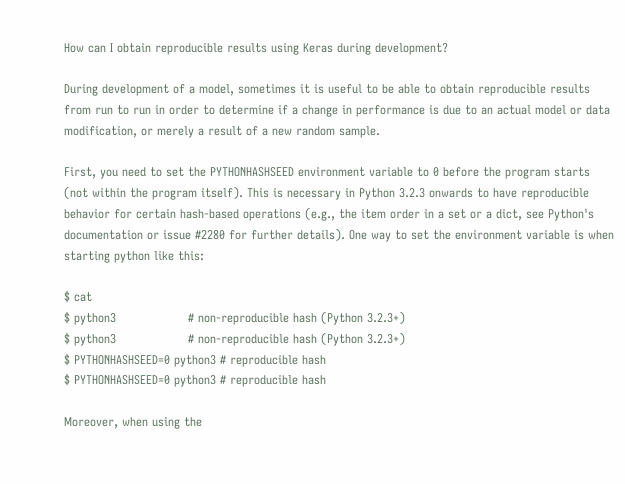How can I obtain reproducible results using Keras during development?

During development of a model, sometimes it is useful to be able to obtain reproducible results from run to run in order to determine if a change in performance is due to an actual model or data modification, or merely a result of a new random sample.

First, you need to set the PYTHONHASHSEED environment variable to 0 before the program starts (not within the program itself). This is necessary in Python 3.2.3 onwards to have reproducible behavior for certain hash-based operations (e.g., the item order in a set or a dict, see Python's documentation or issue #2280 for further details). One way to set the environment variable is when starting python like this:

$ cat
$ python3                  # non-reproducible hash (Python 3.2.3+)
$ python3                  # non-reproducible hash (Python 3.2.3+)
$ PYTHONHASHSEED=0 python3 # reproducible hash
$ PYTHONHASHSEED=0 python3 # reproducible hash

Moreover, when using the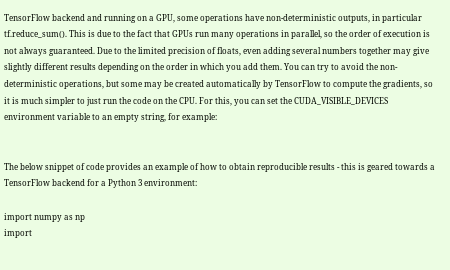TensorFlow backend and running on a GPU, some operations have non-deterministic outputs, in particular tf.reduce_sum(). This is due to the fact that GPUs run many operations in parallel, so the order of execution is not always guaranteed. Due to the limited precision of floats, even adding several numbers together may give slightly different results depending on the order in which you add them. You can try to avoid the non-deterministic operations, but some may be created automatically by TensorFlow to compute the gradients, so it is much simpler to just run the code on the CPU. For this, you can set the CUDA_VISIBLE_DEVICES environment variable to an empty string, for example:


The below snippet of code provides an example of how to obtain reproducible results - this is geared towards a TensorFlow backend for a Python 3 environment:

import numpy as np
import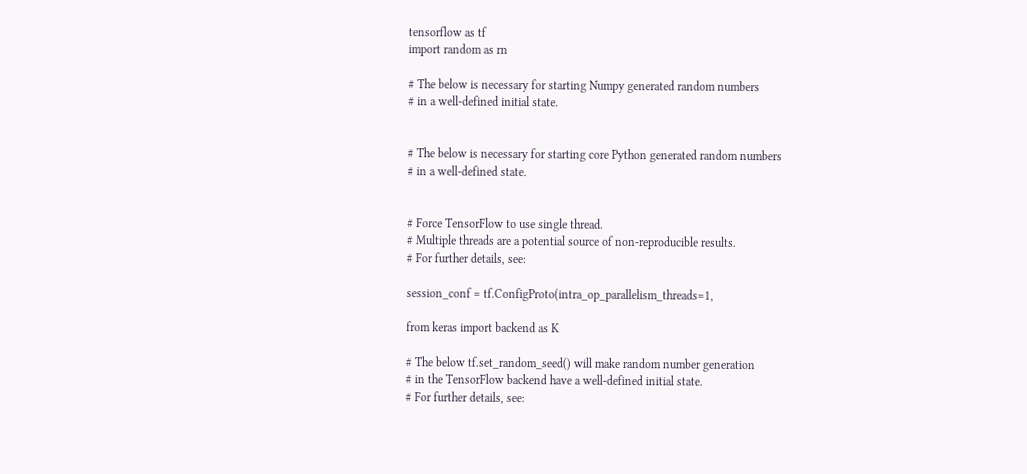tensorflow as tf
import random as rn

# The below is necessary for starting Numpy generated random numbers
# in a well-defined initial state.


# The below is necessary for starting core Python generated random numbers
# in a well-defined state.


# Force TensorFlow to use single thread.
# Multiple threads are a potential source of non-reproducible results.
# For further details, see:

session_conf = tf.ConfigProto(intra_op_parallelism_threads=1,

from keras import backend as K

# The below tf.set_random_seed() will make random number generation
# in the TensorFlow backend have a well-defined initial state.
# For further details, see: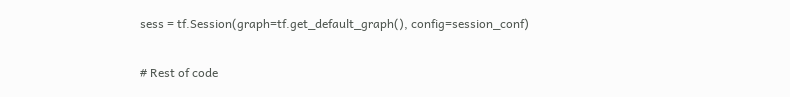sess = tf.Session(graph=tf.get_default_graph(), config=session_conf)

# Rest of code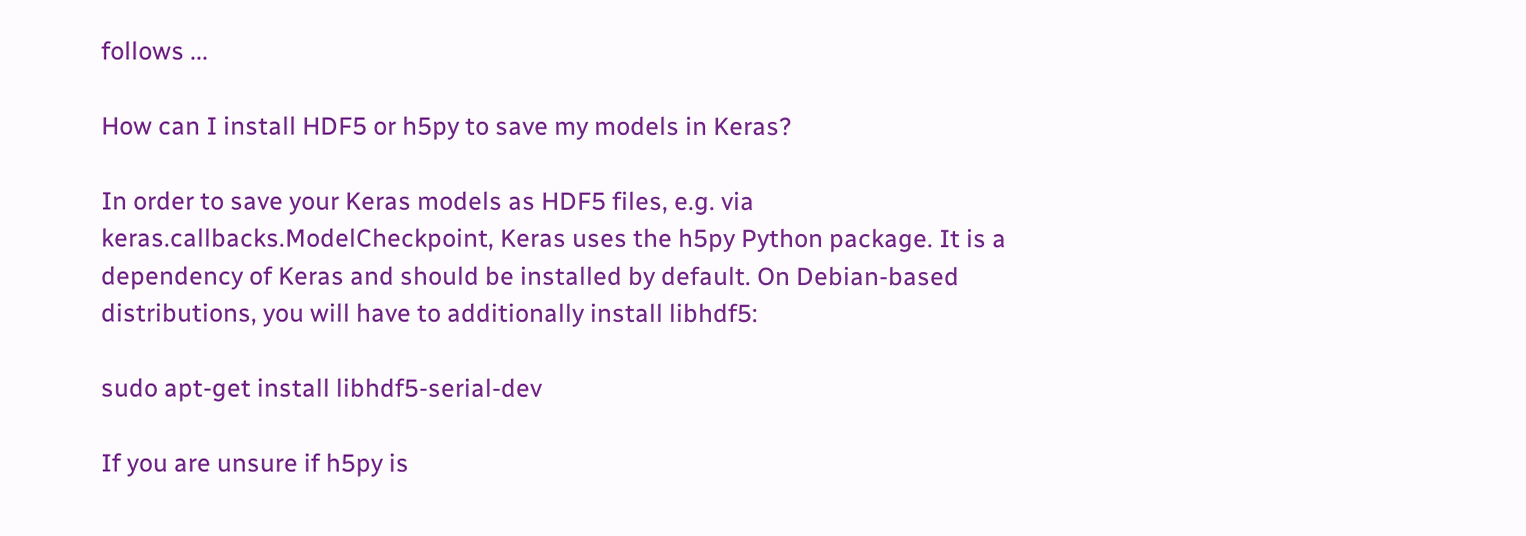follows ...

How can I install HDF5 or h5py to save my models in Keras?

In order to save your Keras models as HDF5 files, e.g. via keras.callbacks.ModelCheckpoint, Keras uses the h5py Python package. It is a dependency of Keras and should be installed by default. On Debian-based distributions, you will have to additionally install libhdf5:

sudo apt-get install libhdf5-serial-dev

If you are unsure if h5py is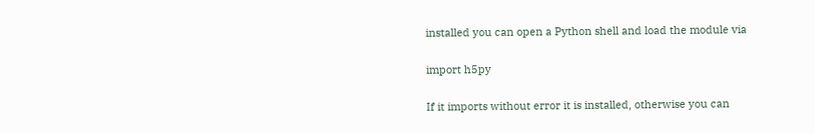installed you can open a Python shell and load the module via

import h5py

If it imports without error it is installed, otherwise you can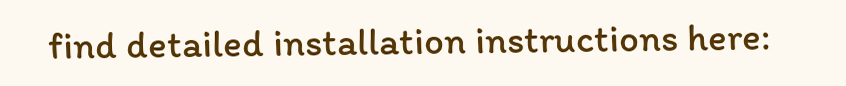find detailed installation instructions here: